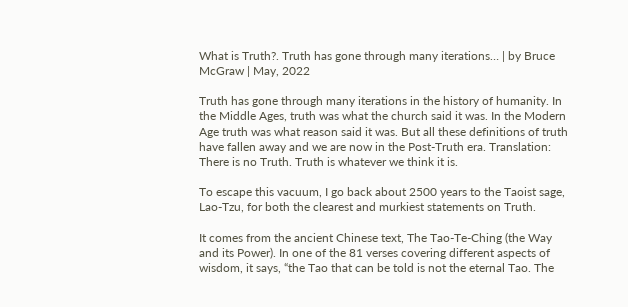What is Truth?. Truth has gone through many iterations… | by Bruce McGraw | May, 2022

Truth has gone through many iterations in the history of humanity. In the Middle Ages, truth was what the church said it was. In the Modern Age truth was what reason said it was. But all these definitions of truth have fallen away and we are now in the Post-Truth era. Translation: There is no Truth. Truth is whatever we think it is.

To escape this vacuum, I go back about 2500 years to the Taoist sage, Lao-Tzu, for both the clearest and murkiest statements on Truth.

It comes from the ancient Chinese text, The Tao-Te-Ching (the Way and its Power). In one of the 81 verses covering different aspects of wisdom, it says, “the Tao that can be told is not the eternal Tao. The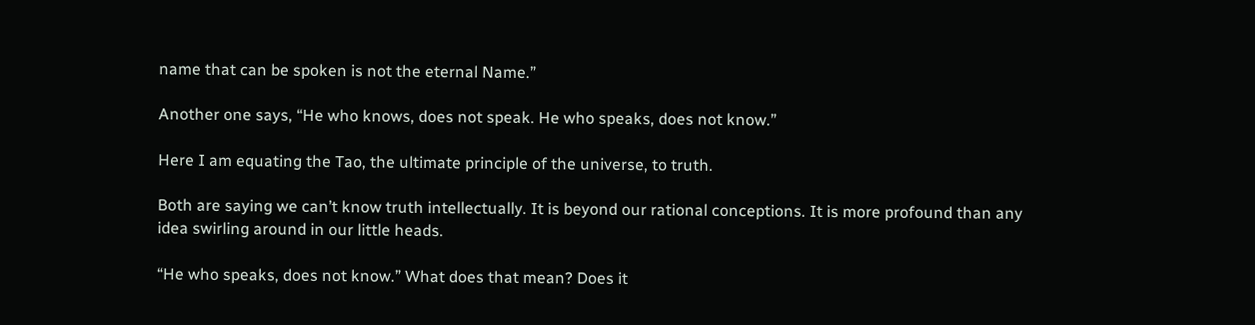name that can be spoken is not the eternal Name.”

Another one says, “He who knows, does not speak. He who speaks, does not know.”

Here I am equating the Tao, the ultimate principle of the universe, to truth.

Both are saying we can’t know truth intellectually. It is beyond our rational conceptions. It is more profound than any idea swirling around in our little heads.

“He who speaks, does not know.” What does that mean? Does it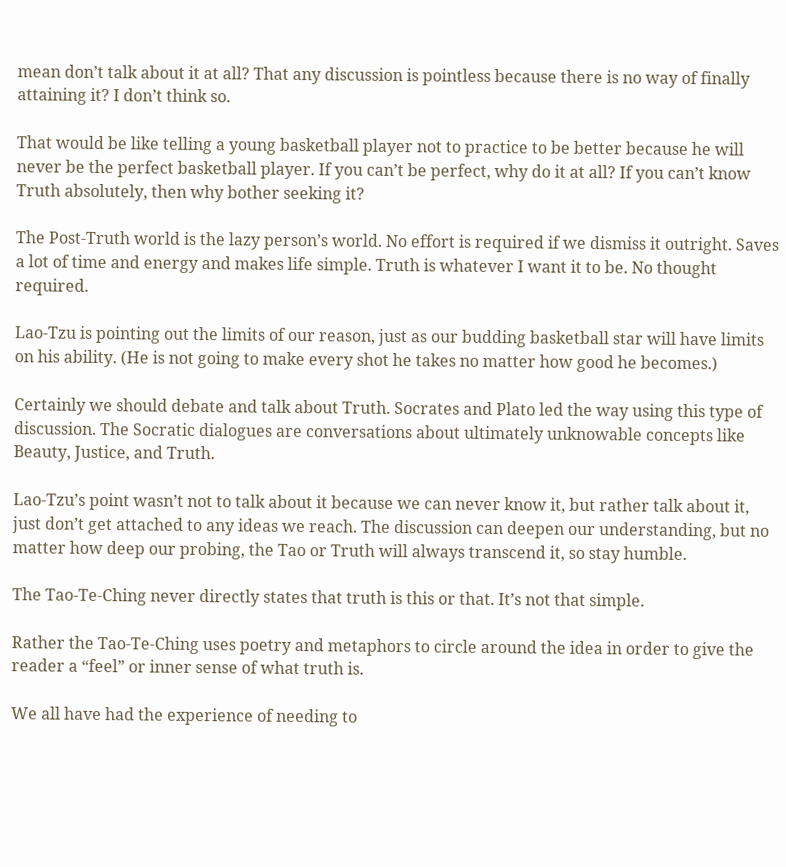mean don’t talk about it at all? That any discussion is pointless because there is no way of finally attaining it? I don’t think so.

That would be like telling a young basketball player not to practice to be better because he will never be the perfect basketball player. If you can’t be perfect, why do it at all? If you can’t know Truth absolutely, then why bother seeking it?

The Post-Truth world is the lazy person’s world. No effort is required if we dismiss it outright. Saves a lot of time and energy and makes life simple. Truth is whatever I want it to be. No thought required.

Lao-Tzu is pointing out the limits of our reason, just as our budding basketball star will have limits on his ability. (He is not going to make every shot he takes no matter how good he becomes.)

Certainly we should debate and talk about Truth. Socrates and Plato led the way using this type of discussion. The Socratic dialogues are conversations about ultimately unknowable concepts like Beauty, Justice, and Truth.

Lao-Tzu’s point wasn’t not to talk about it because we can never know it, but rather talk about it, just don’t get attached to any ideas we reach. The discussion can deepen our understanding, but no matter how deep our probing, the Tao or Truth will always transcend it, so stay humble.

The Tao-Te-Ching never directly states that truth is this or that. It’s not that simple.

Rather the Tao-Te-Ching uses poetry and metaphors to circle around the idea in order to give the reader a “feel” or inner sense of what truth is.

We all have had the experience of needing to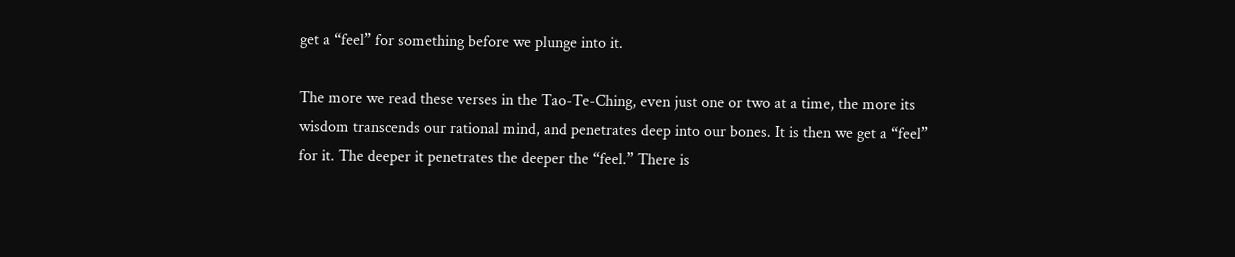get a “feel” for something before we plunge into it.

The more we read these verses in the Tao-Te-Ching, even just one or two at a time, the more its wisdom transcends our rational mind, and penetrates deep into our bones. It is then we get a “feel” for it. The deeper it penetrates the deeper the “feel.” There is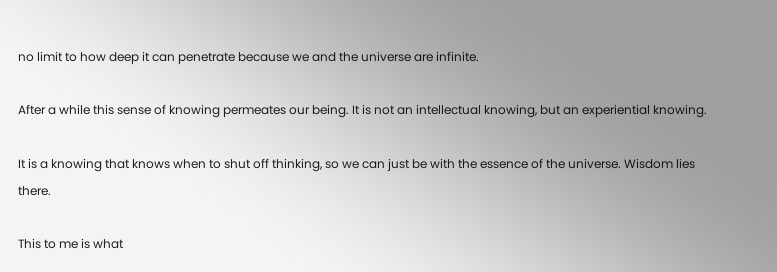no limit to how deep it can penetrate because we and the universe are infinite.

After a while this sense of knowing permeates our being. It is not an intellectual knowing, but an experiential knowing.

It is a knowing that knows when to shut off thinking, so we can just be with the essence of the universe. Wisdom lies there.

This to me is what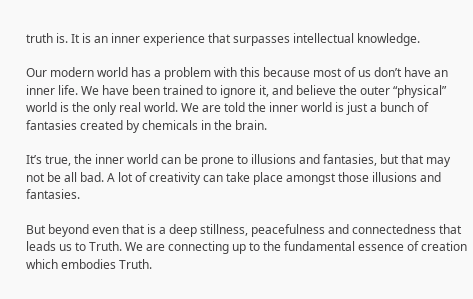truth is. It is an inner experience that surpasses intellectual knowledge.

Our modern world has a problem with this because most of us don’t have an inner life. We have been trained to ignore it, and believe the outer “physical” world is the only real world. We are told the inner world is just a bunch of fantasies created by chemicals in the brain.

It’s true, the inner world can be prone to illusions and fantasies, but that may not be all bad. A lot of creativity can take place amongst those illusions and fantasies.

But beyond even that is a deep stillness, peacefulness and connectedness that leads us to Truth. We are connecting up to the fundamental essence of creation which embodies Truth.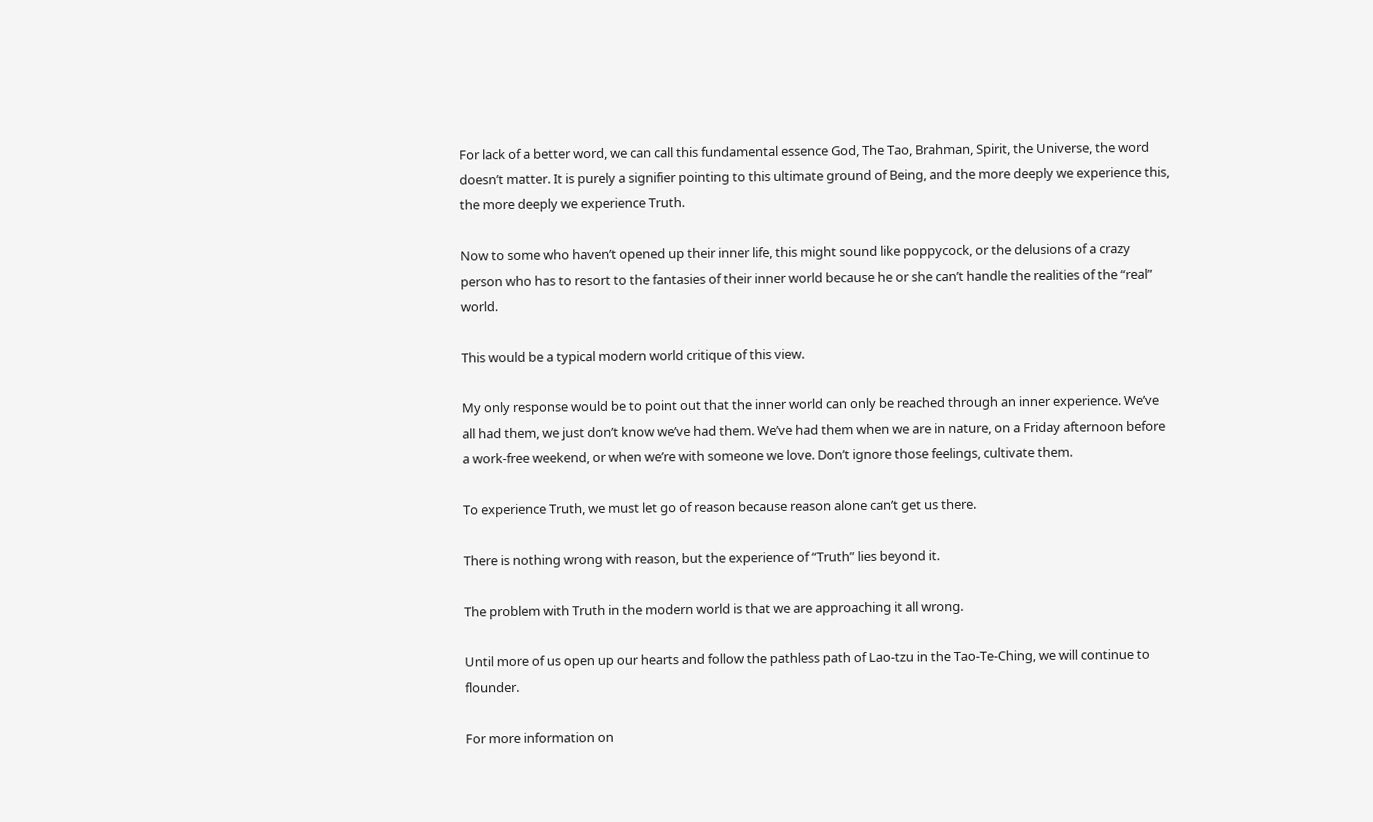For lack of a better word, we can call this fundamental essence God, The Tao, Brahman, Spirit, the Universe, the word doesn’t matter. It is purely a signifier pointing to this ultimate ground of Being, and the more deeply we experience this, the more deeply we experience Truth.

Now to some who haven’t opened up their inner life, this might sound like poppycock, or the delusions of a crazy person who has to resort to the fantasies of their inner world because he or she can’t handle the realities of the “real” world.

This would be a typical modern world critique of this view.

My only response would be to point out that the inner world can only be reached through an inner experience. We’ve all had them, we just don’t know we’ve had them. We’ve had them when we are in nature, on a Friday afternoon before a work-free weekend, or when we’re with someone we love. Don’t ignore those feelings, cultivate them.

To experience Truth, we must let go of reason because reason alone can’t get us there.

There is nothing wrong with reason, but the experience of “Truth” lies beyond it.

The problem with Truth in the modern world is that we are approaching it all wrong.

Until more of us open up our hearts and follow the pathless path of Lao-tzu in the Tao-Te-Ching, we will continue to flounder.

For more information on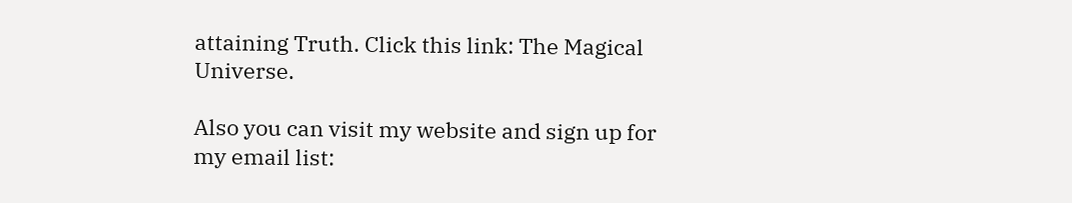attaining Truth. Click this link: The Magical Universe.

Also you can visit my website and sign up for my email list: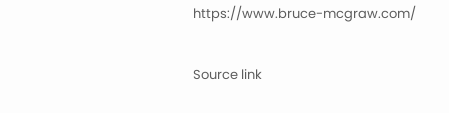https://www.bruce-mcgraw.com/

Source link